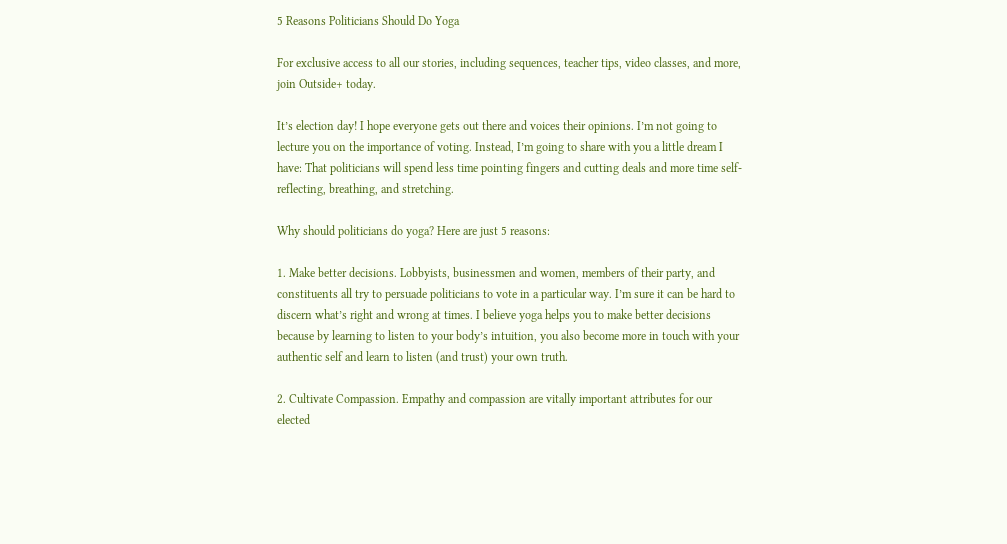5 Reasons Politicians Should Do Yoga

For exclusive access to all our stories, including sequences, teacher tips, video classes, and more, join Outside+ today.

It’s election day! I hope everyone gets out there and voices their opinions. I’m not going to lecture you on the importance of voting. Instead, I’m going to share with you a little dream I have: That politicians will spend less time pointing fingers and cutting deals and more time self-reflecting, breathing, and stretching.

Why should politicians do yoga? Here are just 5 reasons:

1. Make better decisions. Lobbyists, businessmen and women, members of their party, and constituents all try to persuade politicians to vote in a particular way. I’m sure it can be hard to discern what’s right and wrong at times. I believe yoga helps you to make better decisions because by learning to listen to your body’s intuition, you also become more in touch with your authentic self and learn to listen (and trust) your own truth.

2. Cultivate Compassion. Empathy and compassion are vitally important attributes for our elected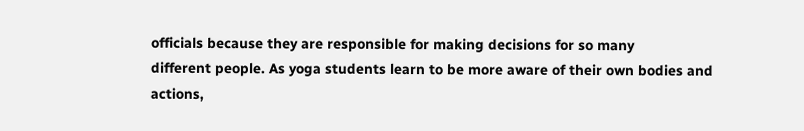officials because they are responsible for making decisions for so many
different people. As yoga students learn to be more aware of their own bodies and actions,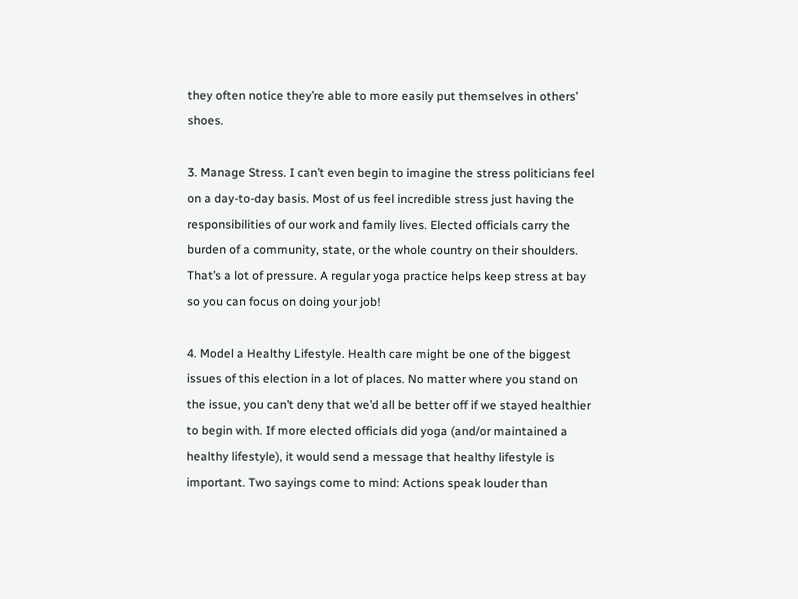they often notice they’re able to more easily put themselves in others’ shoes.

3. Manage Stress. I can’t even begin to imagine the stress politicians feel on a day-to-day basis. Most of us feel incredible stress just having the responsibilities of our work and family lives. Elected officials carry the burden of a community, state, or the whole country on their shoulders. That’s a lot of pressure. A regular yoga practice helps keep stress at bay so you can focus on doing your job!

4. Model a Healthy Lifestyle. Health care might be one of the biggest issues of this election in a lot of places. No matter where you stand on the issue, you can’t deny that we’d all be better off if we stayed healthier to begin with. If more elected officials did yoga (and/or maintained a healthy lifestyle), it would send a message that healthy lifestyle is important. Two sayings come to mind: Actions speak louder than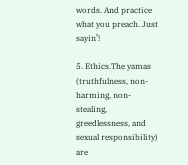words. And practice what you preach. Just sayin’!

5. Ethics.The yamas (truthfulness, non-harming, non-stealing, greedlessness, and sexual responsibility) are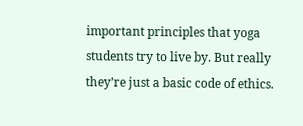important principles that yoga students try to live by. But really they’re just a basic code of ethics.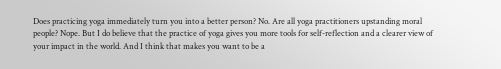Does practicing yoga immediately turn you into a better person? No. Are all yoga practitioners upstanding moral people? Nope. But I do believe that the practice of yoga gives you more tools for self-reflection and a clearer view of your impact in the world. And I think that makes you want to be a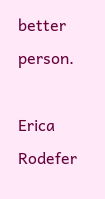better person.

Erica Rodefer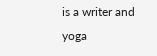is a writer and yoga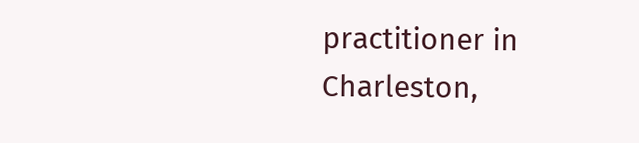practitioner in Charleston,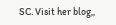SC. Visit her blog,,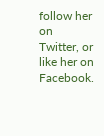follow her on Twitter, or like her on Facebook.